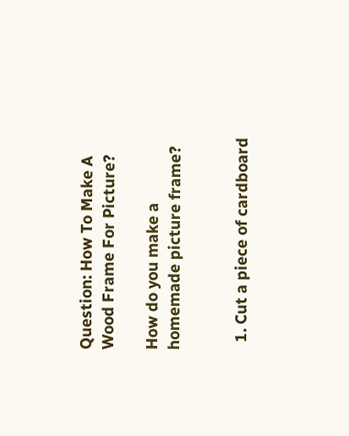Question: How To Make A Wood Frame For Picture?

How do you make a homemade picture frame?


  1. Cut a piece of cardboard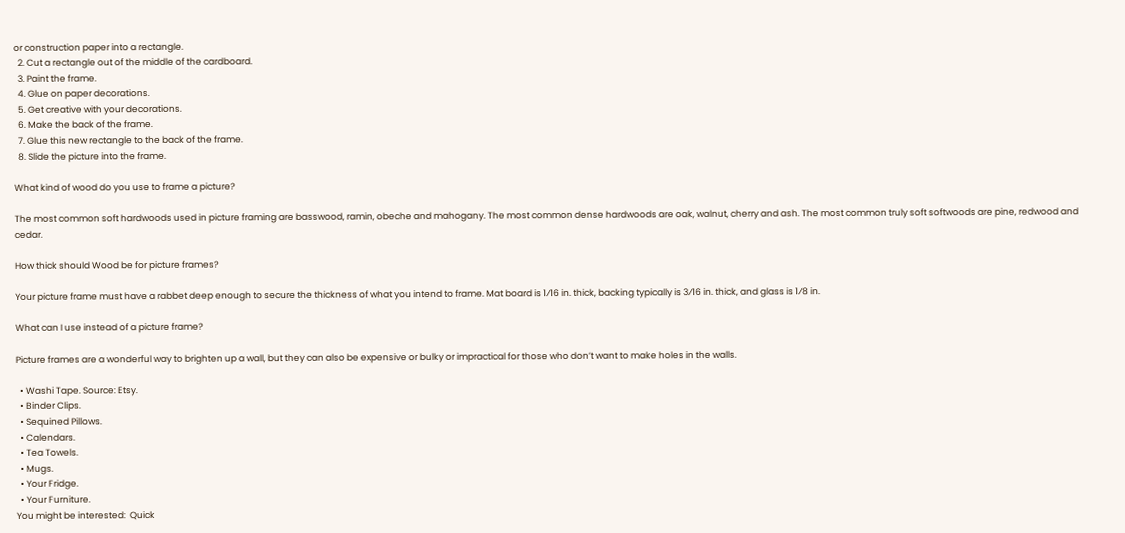or construction paper into a rectangle.
  2. Cut a rectangle out of the middle of the cardboard.
  3. Paint the frame.
  4. Glue on paper decorations.
  5. Get creative with your decorations.
  6. Make the back of the frame.
  7. Glue this new rectangle to the back of the frame.
  8. Slide the picture into the frame.

What kind of wood do you use to frame a picture?

The most common soft hardwoods used in picture framing are basswood, ramin, obeche and mahogany. The most common dense hardwoods are oak, walnut, cherry and ash. The most common truly soft softwoods are pine, redwood and cedar.

How thick should Wood be for picture frames?

Your picture frame must have a rabbet deep enough to secure the thickness of what you intend to frame. Mat board is 1⁄16 in. thick, backing typically is 3⁄16 in. thick, and glass is 1⁄8 in.

What can I use instead of a picture frame?

Picture frames are a wonderful way to brighten up a wall, but they can also be expensive or bulky or impractical for those who don’t want to make holes in the walls.

  • Washi Tape. Source: Etsy.
  • Binder Clips.
  • Sequined Pillows.
  • Calendars.
  • Tea Towels.
  • Mugs.
  • Your Fridge.
  • Your Furniture.
You might be interested:  Quick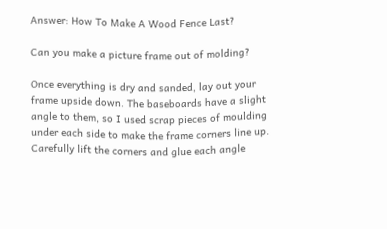Answer: How To Make A Wood Fence Last?

Can you make a picture frame out of molding?

Once everything is dry and sanded, lay out your frame upside down. The baseboards have a slight angle to them, so I used scrap pieces of moulding under each side to make the frame corners line up. Carefully lift the corners and glue each angle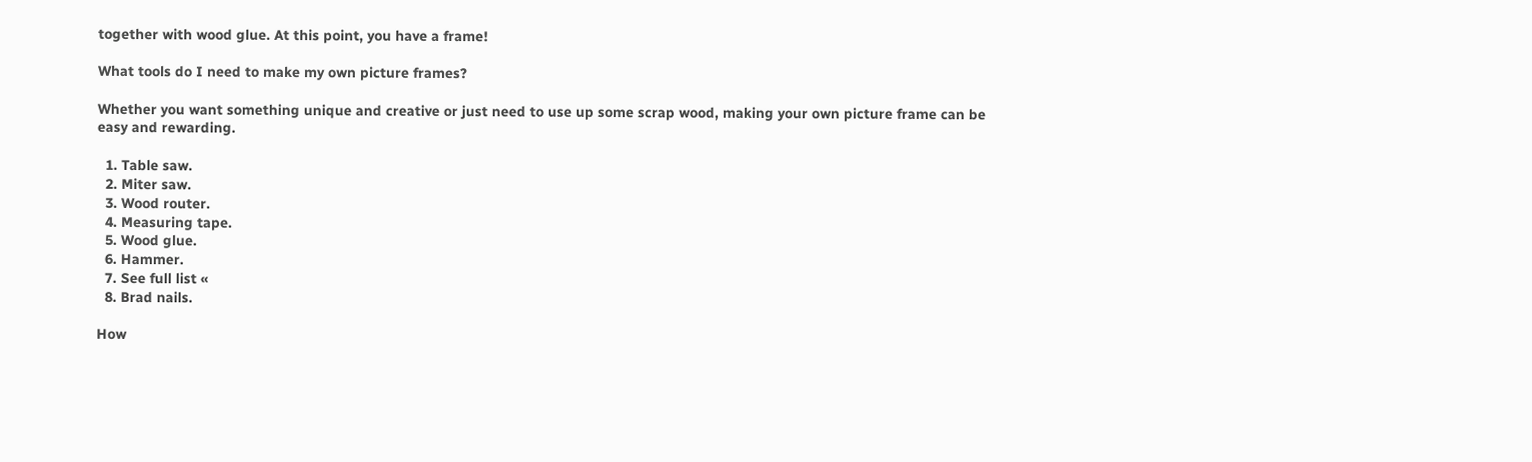together with wood glue. At this point, you have a frame!

What tools do I need to make my own picture frames?

Whether you want something unique and creative or just need to use up some scrap wood, making your own picture frame can be easy and rewarding.

  1. Table saw.
  2. Miter saw.
  3. Wood router.
  4. Measuring tape.
  5. Wood glue.
  6. Hammer.
  7. See full list «
  8. Brad nails.

How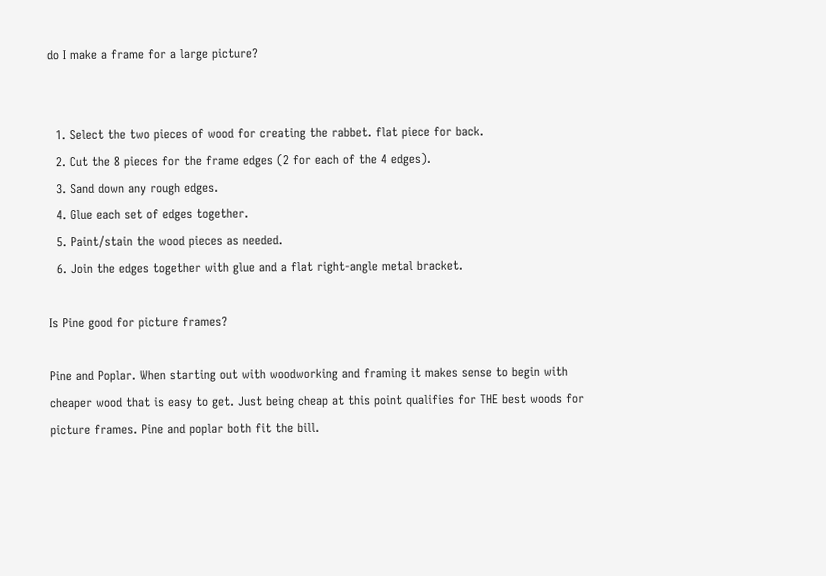do I make a frame for a large picture?


  1. Select the two pieces of wood for creating the rabbet. flat piece for back.
  2. Cut the 8 pieces for the frame edges (2 for each of the 4 edges).
  3. Sand down any rough edges.
  4. Glue each set of edges together.
  5. Paint/stain the wood pieces as needed.
  6. Join the edges together with glue and a flat right-angle metal bracket.

Is Pine good for picture frames?

Pine and Poplar. When starting out with woodworking and framing it makes sense to begin with cheaper wood that is easy to get. Just being cheap at this point qualifies for THE best woods for picture frames. Pine and poplar both fit the bill.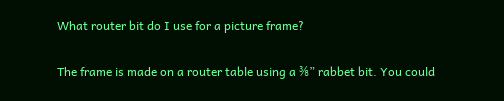What router bit do I use for a picture frame?

The frame is made on a router table using a ⅜” rabbet bit. You could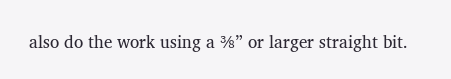also do the work using a ⅜” or larger straight bit.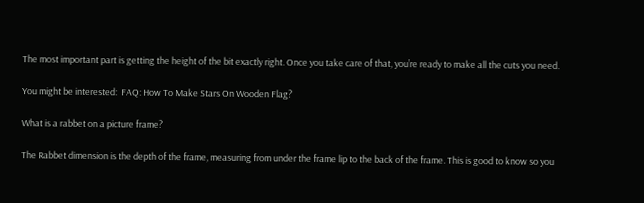The most important part is getting the height of the bit exactly right. Once you take care of that, you’re ready to make all the cuts you need.

You might be interested:  FAQ: How To Make Stars On Wooden Flag?

What is a rabbet on a picture frame?

The Rabbet dimension is the depth of the frame, measuring from under the frame lip to the back of the frame. This is good to know so you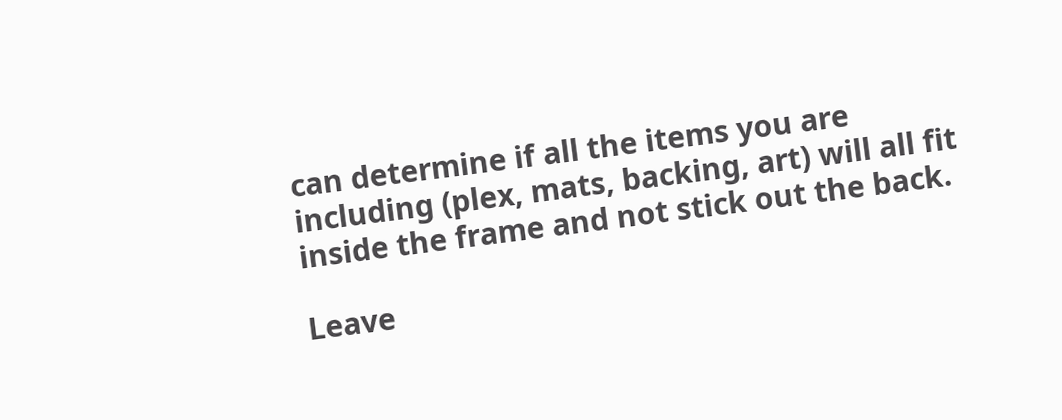can determine if all the items you are including (plex, mats, backing, art) will all fit inside the frame and not stick out the back.

Leave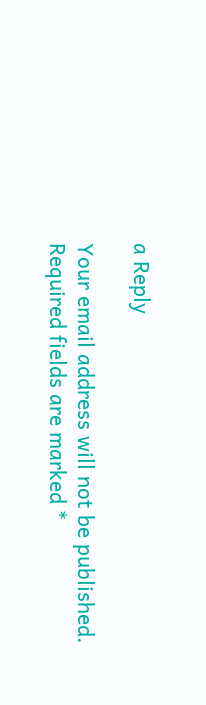a Reply

Your email address will not be published. Required fields are marked *